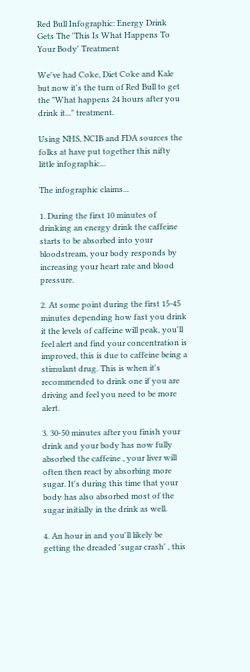Red Bull Infographic: Energy Drink Gets The 'This Is What Happens To Your Body' Treatment

We've had Coke, Diet Coke and Kale but now it's the turn of Red Bull to get the "What happens 24 hours after you drink it..." treatment.

Using NHS, NCIB and FDA sources the folks at have put together this nifty little infographic...

The infographic claims...

1. During the first 10 minutes of drinking an energy drink the caffeine starts to be absorbed into your bloodstream, your body responds by increasing your heart rate and blood pressure.

2. At some point during the first 15-45 minutes depending how fast you drink it the levels of caffeine will peak, you'll feel alert and find your concentration is improved, this is due to caffeine being a stimulant drug. This is when it's recommended to drink one if you are driving and feel you need to be more alert.

3. 30-50 minutes after you finish your drink and your body has now fully absorbed the caffeine , your liver will often then react by absorbing more sugar. It's during this time that your body has also absorbed most of the sugar initially in the drink as well.

4. An hour in and you'll likely be getting the dreaded 'sugar crash' , this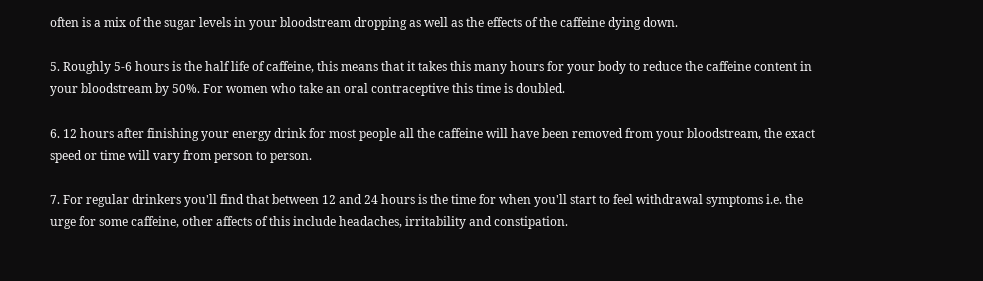often is a mix of the sugar levels in your bloodstream dropping as well as the effects of the caffeine dying down.

5. Roughly 5-6 hours is the half life of caffeine, this means that it takes this many hours for your body to reduce the caffeine content in your bloodstream by 50%. For women who take an oral contraceptive this time is doubled.

6. 12 hours after finishing your energy drink for most people all the caffeine will have been removed from your bloodstream, the exact speed or time will vary from person to person.

7. For regular drinkers you'll find that between 12 and 24 hours is the time for when you'll start to feel withdrawal symptoms i.e. the urge for some caffeine, other affects of this include headaches, irritability and constipation.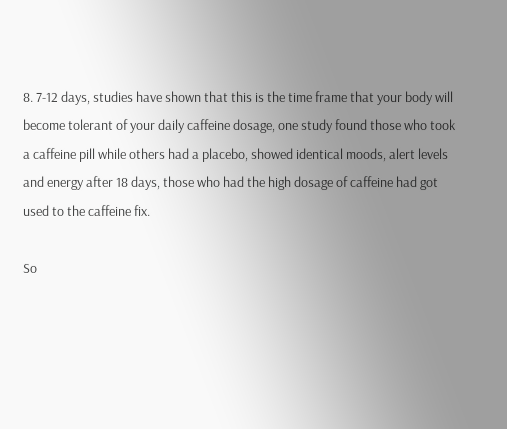8. 7-12 days, studies have shown that this is the time frame that your body will become tolerant of your daily caffeine dosage, one study found those who took a caffeine pill while others had a placebo, showed identical moods, alert levels and energy after 18 days, those who had the high dosage of caffeine had got used to the caffeine fix.

So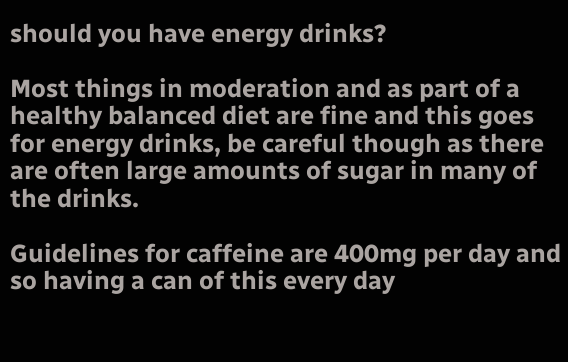should you have energy drinks?

Most things in moderation and as part of a healthy balanced diet are fine and this goes for energy drinks, be careful though as there are often large amounts of sugar in many of the drinks.

Guidelines for caffeine are 400mg per day and so having a can of this every day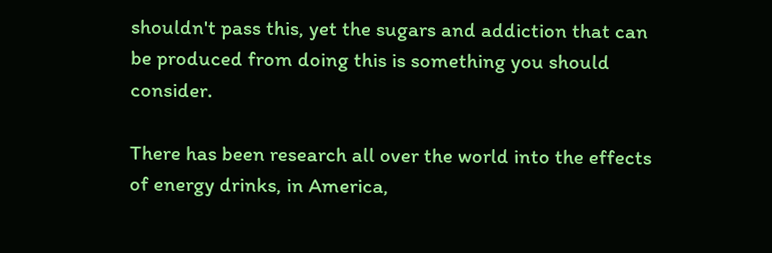shouldn't pass this, yet the sugars and addiction that can be produced from doing this is something you should consider.

There has been research all over the world into the effects of energy drinks, in America,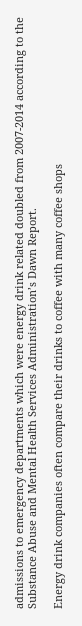admissions to emergency departments which were energy drink related doubled from 2007-2014 according to the Substance Abuse and Mental Health Services Administration’s Dawn Report.

Energy drink companies often compare their drinks to coffee with many coffee shops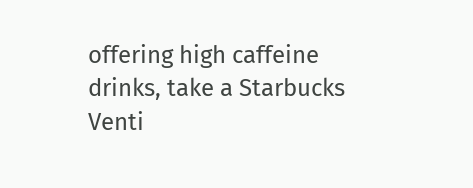offering high caffeine drinks, take a Starbucks Venti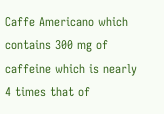Caffe Americano which contains 300 mg of caffeine which is nearly 4 times that of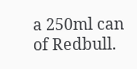a 250ml can of Redbull.